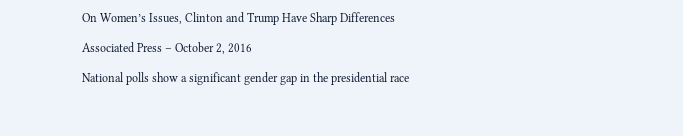On Women’s Issues, Clinton and Trump Have Sharp Differences

Associated Press – October 2, 2016

National polls show a significant gender gap in the presidential race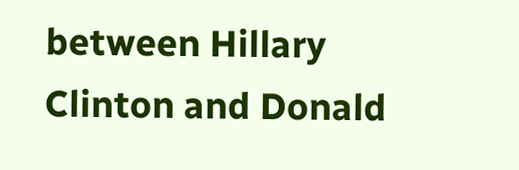between Hillary Clinton and Donald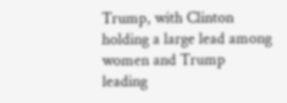Trump, with Clinton holding a large lead among women and Trump leading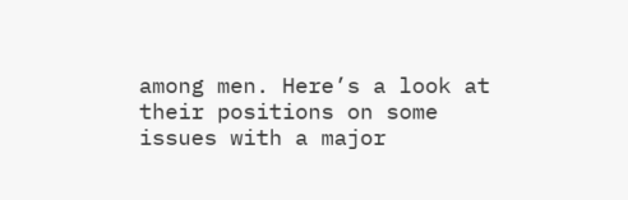among men. Here’s a look at their positions on some issues with a major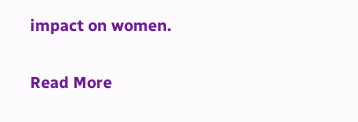impact on women.

Read More